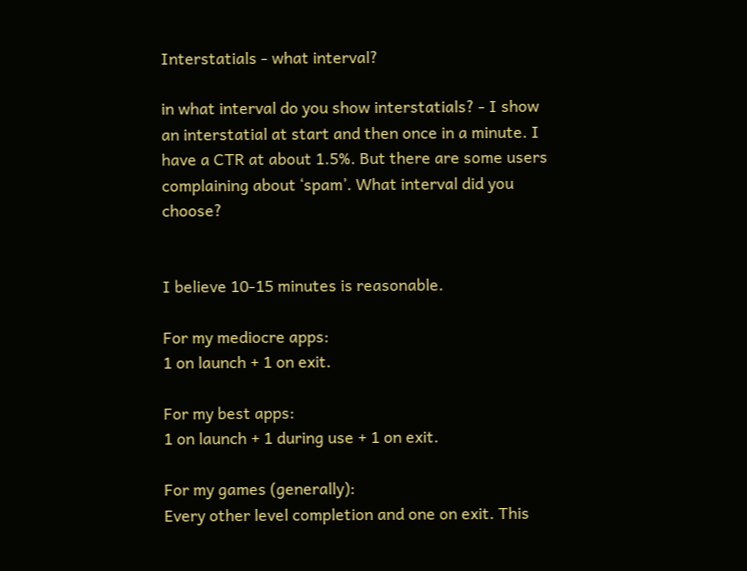Interstatials - what interval?

in what interval do you show interstatials? - I show an interstatial at start and then once in a minute. I have a CTR at about 1.5%. But there are some users complaining about ‘spam’. What interval did you choose?


I believe 10-15 minutes is reasonable.

For my mediocre apps:
1 on launch + 1 on exit.

For my best apps:
1 on launch + 1 during use + 1 on exit.

For my games (generally):
Every other level completion and one on exit. This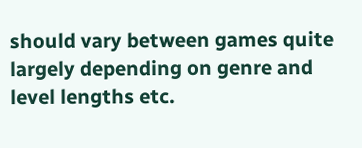should vary between games quite largely depending on genre and level lengths etc.